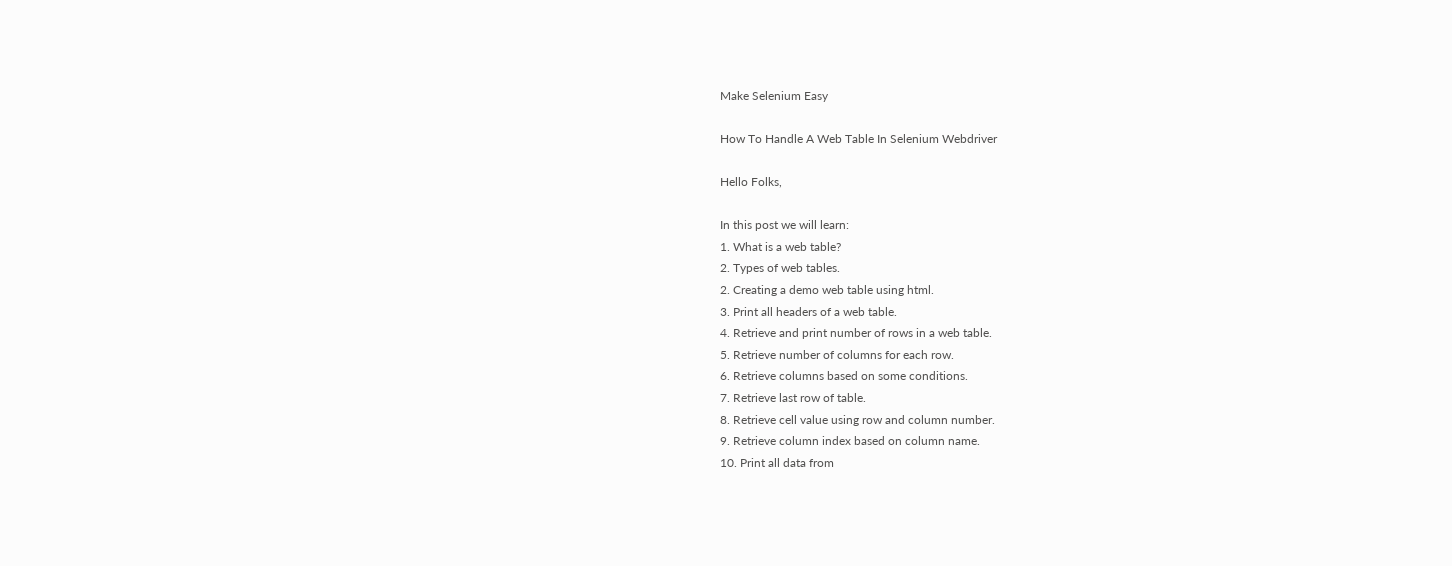Make Selenium Easy

How To Handle A Web Table In Selenium Webdriver

Hello Folks,

In this post we will learn:
1. What is a web table?
2. Types of web tables.
2. Creating a demo web table using html.
3. Print all headers of a web table.
4. Retrieve and print number of rows in a web table.
5. Retrieve number of columns for each row.
6. Retrieve columns based on some conditions.
7. Retrieve last row of table.
8. Retrieve cell value using row and column number.
9. Retrieve column index based on column name.
10. Print all data from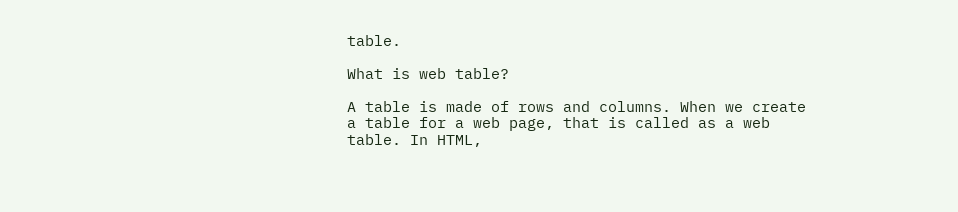table.

What is web table?

A table is made of rows and columns. When we create a table for a web page, that is called as a web table. In HTML,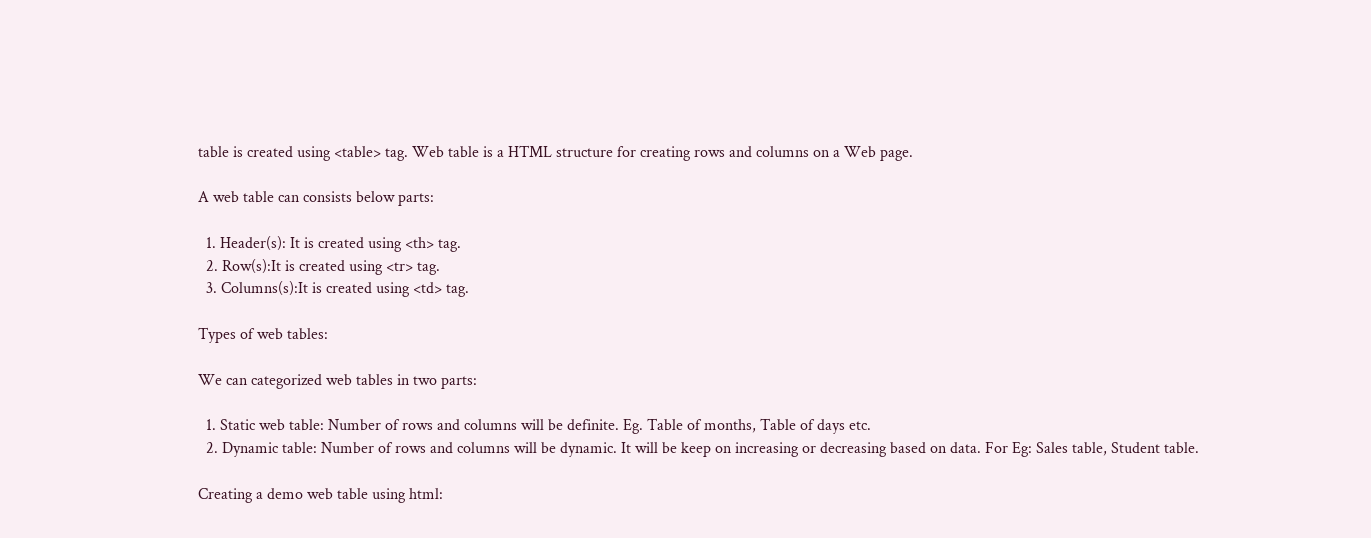table is created using <table> tag. Web table is a HTML structure for creating rows and columns on a Web page.

A web table can consists below parts:

  1. Header(s): It is created using <th> tag.
  2. Row(s):It is created using <tr> tag.
  3. Columns(s):It is created using <td> tag.

Types of web tables:

We can categorized web tables in two parts:

  1. Static web table: Number of rows and columns will be definite. Eg. Table of months, Table of days etc.
  2. Dynamic table: Number of rows and columns will be dynamic. It will be keep on increasing or decreasing based on data. For Eg: Sales table, Student table.

Creating a demo web table using html: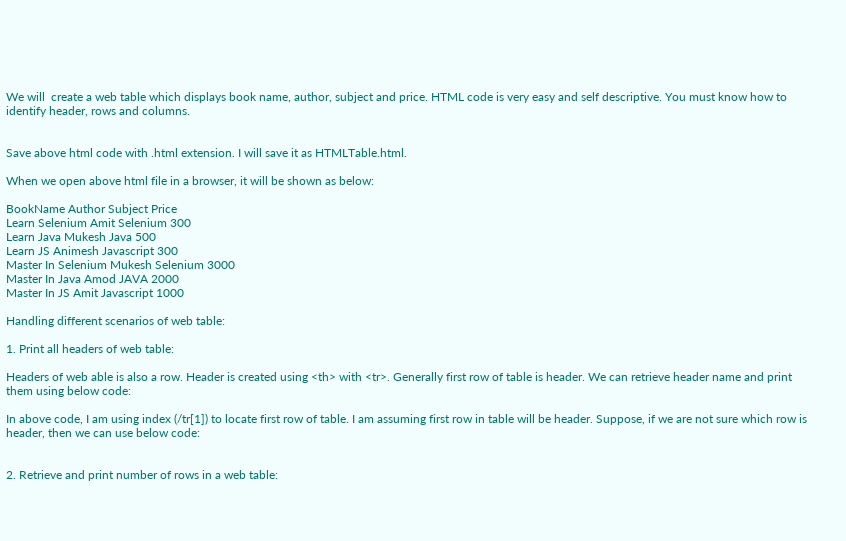We will  create a web table which displays book name, author, subject and price. HTML code is very easy and self descriptive. You must know how to identify header, rows and columns.


Save above html code with .html extension. I will save it as HTMLTable.html.

When we open above html file in a browser, it will be shown as below:

BookName Author Subject Price
Learn Selenium Amit Selenium 300
Learn Java Mukesh Java 500
Learn JS Animesh Javascript 300
Master In Selenium Mukesh Selenium 3000
Master In Java Amod JAVA 2000
Master In JS Amit Javascript 1000

Handling different scenarios of web table:

1. Print all headers of web table:

Headers of web able is also a row. Header is created using <th> with <tr>. Generally first row of table is header. We can retrieve header name and print them using below code:

In above code, I am using index (/tr[1]) to locate first row of table. I am assuming first row in table will be header. Suppose, if we are not sure which row is header, then we can use below code:


2. Retrieve and print number of rows in a web table: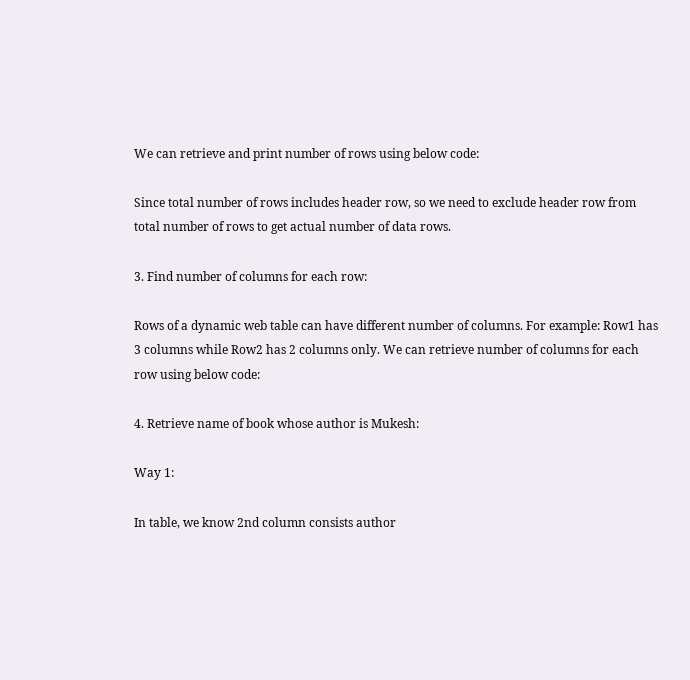We can retrieve and print number of rows using below code:

Since total number of rows includes header row, so we need to exclude header row from total number of rows to get actual number of data rows.

3. Find number of columns for each row:

Rows of a dynamic web table can have different number of columns. For example: Row1 has 3 columns while Row2 has 2 columns only. We can retrieve number of columns for each row using below code:

4. Retrieve name of book whose author is Mukesh:

Way 1:

In table, we know 2nd column consists author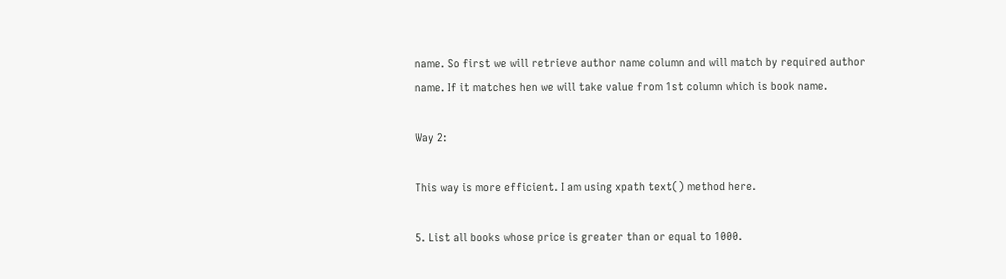name. So first we will retrieve author name column and will match by required author name. If it matches hen we will take value from 1st column which is book name.

Way 2:

This way is more efficient. I am using xpath text() method here.

5. List all books whose price is greater than or equal to 1000.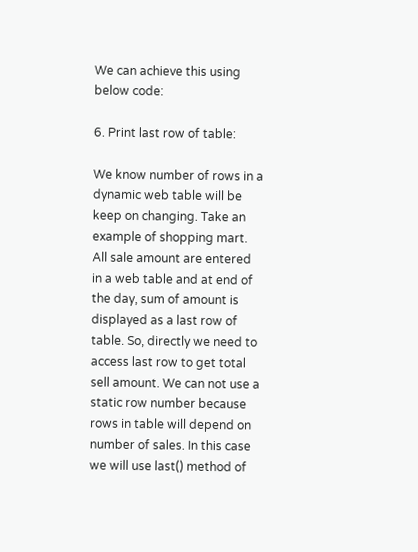We can achieve this using below code:

6. Print last row of table:

We know number of rows in a dynamic web table will be keep on changing. Take an example of shopping mart. All sale amount are entered in a web table and at end of the day, sum of amount is displayed as a last row of table. So, directly we need to access last row to get total sell amount. We can not use a static row number because rows in table will depend on number of sales. In this case we will use last() method of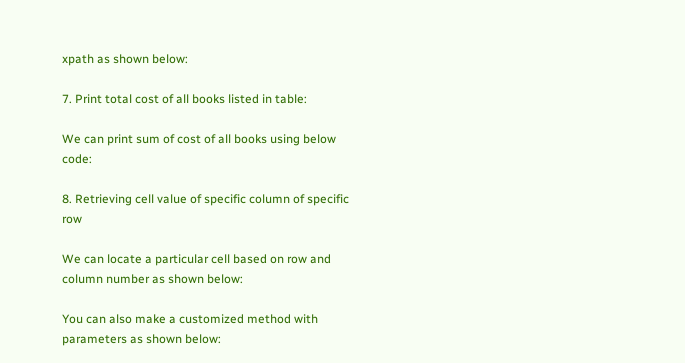xpath as shown below:

7. Print total cost of all books listed in table:

We can print sum of cost of all books using below code:

8. Retrieving cell value of specific column of specific row

We can locate a particular cell based on row and column number as shown below:

You can also make a customized method with parameters as shown below: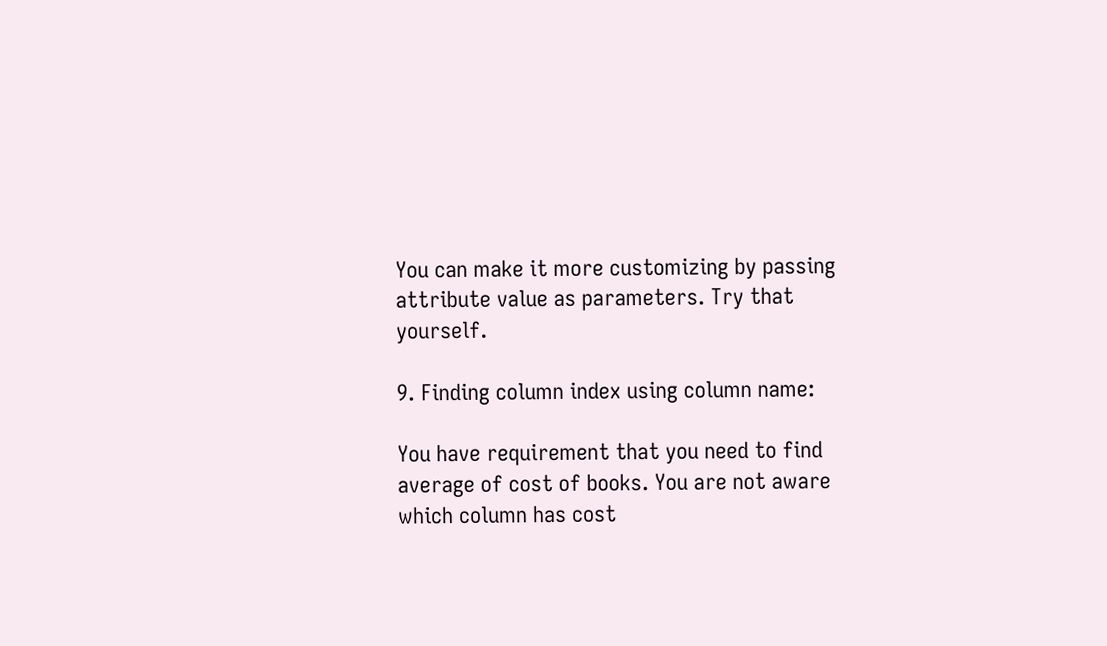You can make it more customizing by passing attribute value as parameters. Try that yourself.

9. Finding column index using column name:

You have requirement that you need to find average of cost of books. You are not aware which column has cost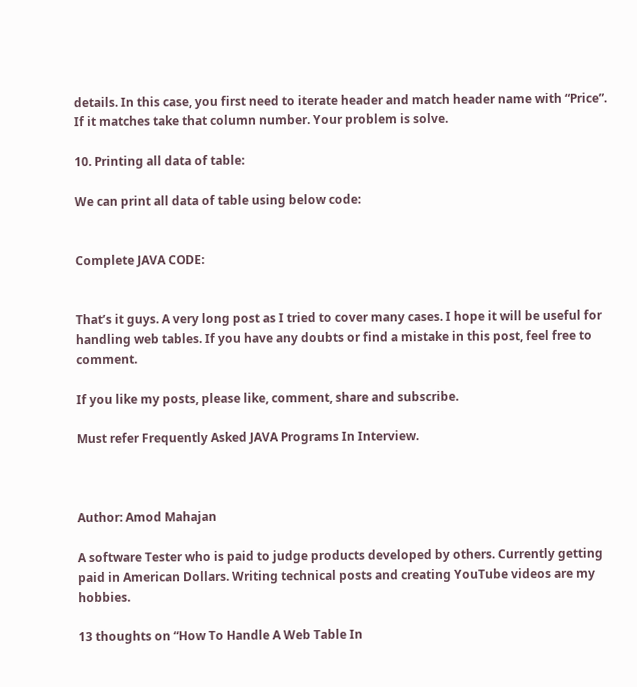details. In this case, you first need to iterate header and match header name with “Price”. If it matches take that column number. Your problem is solve.

10. Printing all data of table:

We can print all data of table using below code:


Complete JAVA CODE:


That’s it guys. A very long post as I tried to cover many cases. I hope it will be useful for handling web tables. If you have any doubts or find a mistake in this post, feel free to comment.

If you like my posts, please like, comment, share and subscribe.

Must refer Frequently Asked JAVA Programs In Interview.



Author: Amod Mahajan

A software Tester who is paid to judge products developed by others. Currently getting paid in American Dollars. Writing technical posts and creating YouTube videos are my hobbies.

13 thoughts on “How To Handle A Web Table In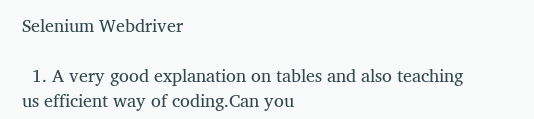Selenium Webdriver

  1. A very good explanation on tables and also teaching us efficient way of coding.Can you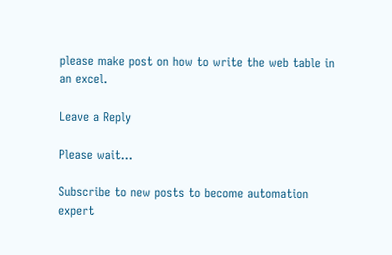please make post on how to write the web table in an excel.

Leave a Reply

Please wait...

Subscribe to new posts to become automation expert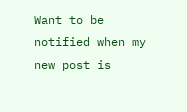Want to be notified when my new post is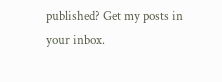published? Get my posts in your inbox.